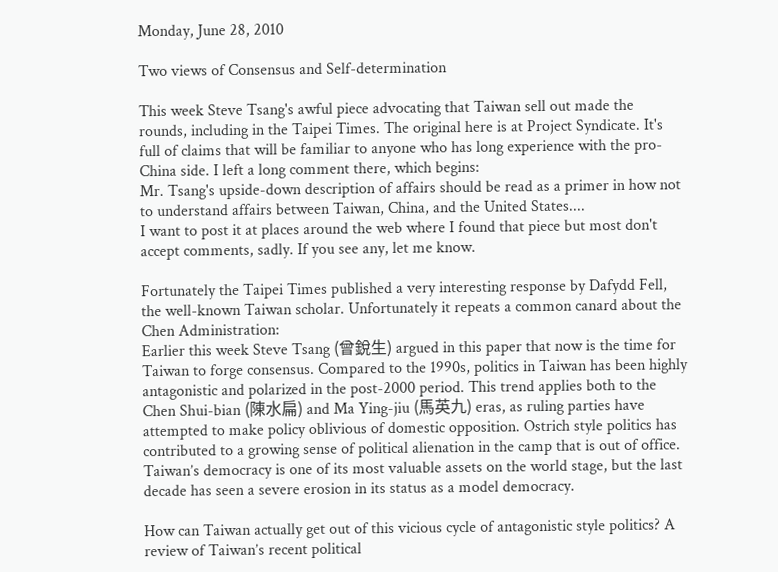Monday, June 28, 2010

Two views of Consensus and Self-determination

This week Steve Tsang's awful piece advocating that Taiwan sell out made the rounds, including in the Taipei Times. The original here is at Project Syndicate. It's full of claims that will be familiar to anyone who has long experience with the pro-China side. I left a long comment there, which begins:
Mr. Tsang's upside-down description of affairs should be read as a primer in how not to understand affairs between Taiwan, China, and the United States....
I want to post it at places around the web where I found that piece but most don't accept comments, sadly. If you see any, let me know.

Fortunately the Taipei Times published a very interesting response by Dafydd Fell, the well-known Taiwan scholar. Unfortunately it repeats a common canard about the Chen Administration:
Earlier this week Steve Tsang (曾銳生) argued in this paper that now is the time for Taiwan to forge consensus. Compared to the 1990s, politics in Taiwan has been highly antagonistic and polarized in the post-2000 period. This trend applies both to the Chen Shui-bian (陳水扁) and Ma Ying-jiu (馬英九) eras, as ruling parties have attempted to make policy oblivious of domestic opposition. Ostrich style politics has contributed to a growing sense of political alienation in the camp that is out of office. Taiwan’s democracy is one of its most valuable assets on the world stage, but the last decade has seen a severe erosion in its status as a model democracy.

How can Taiwan actually get out of this vicious cycle of antagonistic style politics? A review of Taiwan’s recent political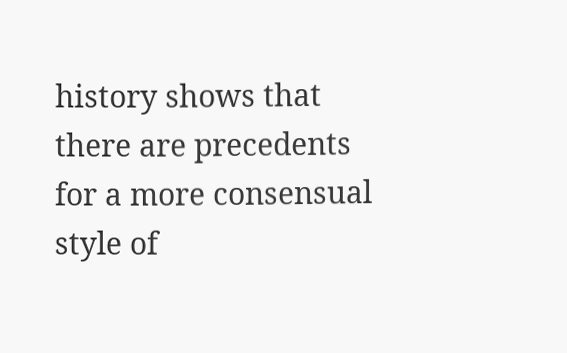history shows that there are precedents for a more consensual style of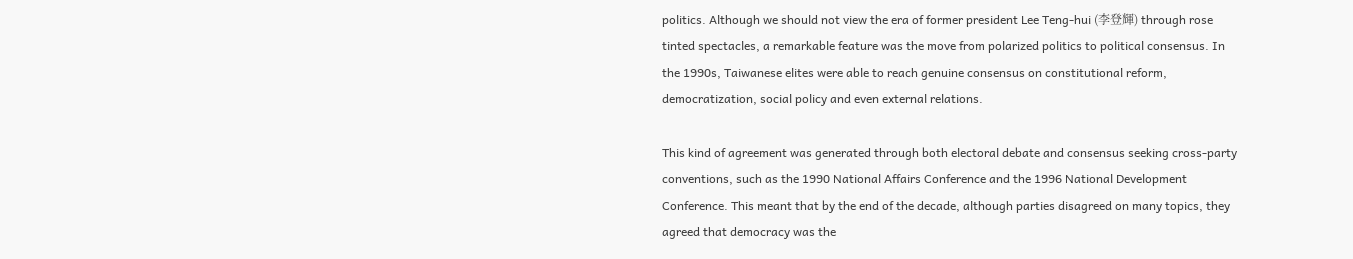politics. Although we should not view the era of former president Lee Teng-hui (李登輝) through rose tinted spectacles, a remarkable feature was the move from polarized politics to political consensus. In the 1990s, Taiwanese elites were able to reach genuine consensus on constitutional reform, democratization, social policy and even external relations.

This kind of agreement was generated through both electoral debate and consensus seeking cross-party conventions, such as the 1990 National Affairs Conference and the 1996 National Development Conference. This meant that by the end of the decade, although parties disagreed on many topics, they agreed that democracy was the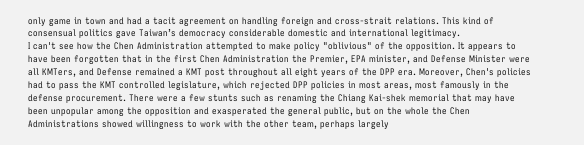only game in town and had a tacit agreement on handling foreign and cross-strait relations. This kind of consensual politics gave Taiwan’s democracy considerable domestic and international legitimacy.
I can't see how the Chen Administration attempted to make policy "oblivious" of the opposition. It appears to have been forgotten that in the first Chen Administration the Premier, EPA minister, and Defense Minister were all KMTers, and Defense remained a KMT post throughout all eight years of the DPP era. Moreover, Chen's policies had to pass the KMT controlled legislature, which rejected DPP policies in most areas, most famously in the defense procurement. There were a few stunts such as renaming the Chiang Kai-shek memorial that may have been unpopular among the opposition and exasperated the general public, but on the whole the Chen Administrations showed willingness to work with the other team, perhaps largely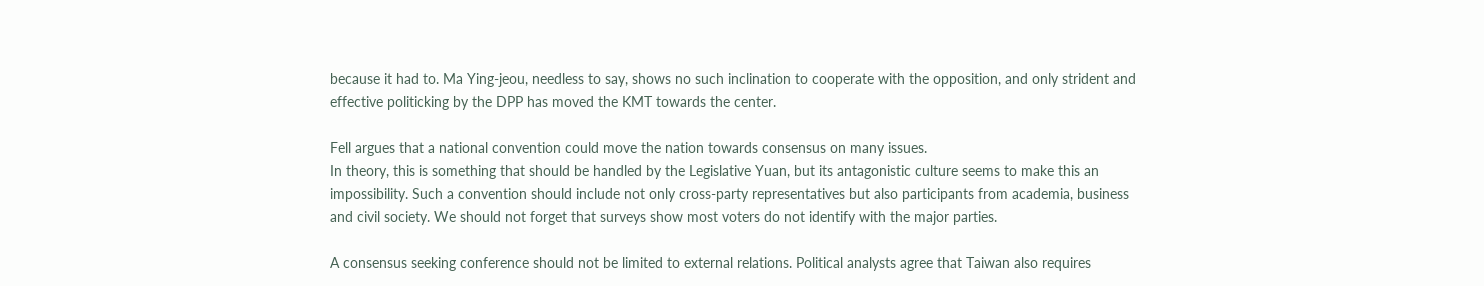because it had to. Ma Ying-jeou, needless to say, shows no such inclination to cooperate with the opposition, and only strident and effective politicking by the DPP has moved the KMT towards the center.

Fell argues that a national convention could move the nation towards consensus on many issues.
In theory, this is something that should be handled by the Legislative Yuan, but its antagonistic culture seems to make this an impossibility. Such a convention should include not only cross-party representatives but also participants from academia, business and civil society. We should not forget that surveys show most voters do not identify with the major parties.

A consensus seeking conference should not be limited to external relations. Political analysts agree that Taiwan also requires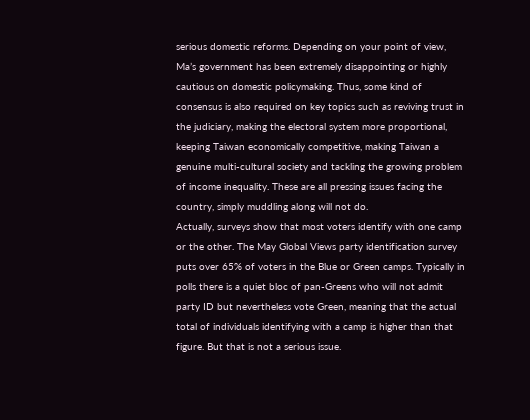serious domestic reforms. Depending on your point of view, Ma’s government has been extremely disappointing or highly cautious on domestic policymaking. Thus, some kind of consensus is also required on key topics such as reviving trust in the judiciary, making the electoral system more proportional, keeping Taiwan economically competitive, making Taiwan a genuine multi-cultural society and tackling the growing problem of income inequality. These are all pressing issues facing the country, simply muddling along will not do.
Actually, surveys show that most voters identify with one camp or the other. The May Global Views party identification survey puts over 65% of voters in the Blue or Green camps. Typically in polls there is a quiet bloc of pan-Greens who will not admit party ID but nevertheless vote Green, meaning that the actual total of individuals identifying with a camp is higher than that figure. But that is not a serious issue.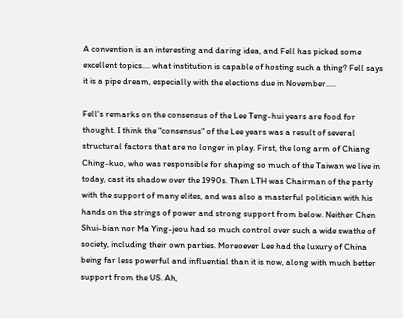A convention is an interesting and daring idea, and Fell has picked some excellent topics.... what institution is capable of hosting such a thing? Fell says it is a pipe dream, especially with the elections due in November.....

Fell's remarks on the consensus of the Lee Teng-hui years are food for thought. I think the "consensus" of the Lee years was a result of several structural factors that are no longer in play. First, the long arm of Chiang Ching-kuo, who was responsible for shaping so much of the Taiwan we live in today, cast its shadow over the 1990s. Then LTH was Chairman of the party with the support of many elites, and was also a masterful politician with his hands on the strings of power and strong support from below. Neither Chen Shui-bian nor Ma Ying-jeou had so much control over such a wide swathe of society, including their own parties. Moreoever Lee had the luxury of China being far less powerful and influential than it is now, along with much better support from the US. Ah,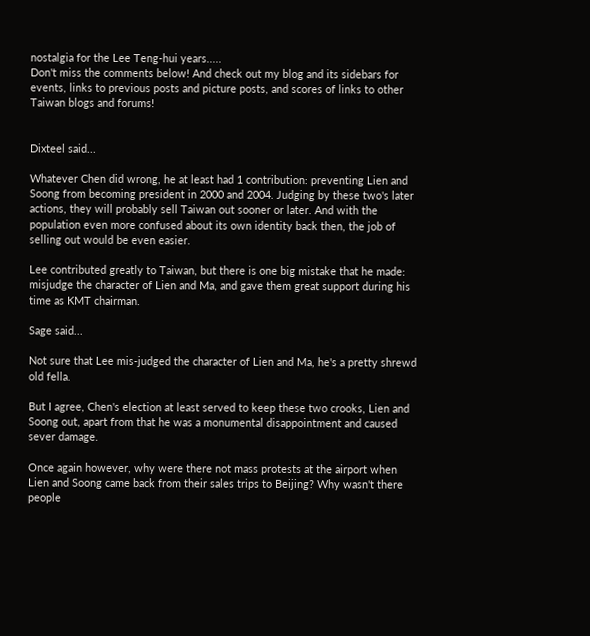nostalgia for the Lee Teng-hui years.....
Don't miss the comments below! And check out my blog and its sidebars for events, links to previous posts and picture posts, and scores of links to other Taiwan blogs and forums!


Dixteel said...

Whatever Chen did wrong, he at least had 1 contribution: preventing Lien and Soong from becoming president in 2000 and 2004. Judging by these two's later actions, they will probably sell Taiwan out sooner or later. And with the population even more confused about its own identity back then, the job of selling out would be even easier.

Lee contributed greatly to Taiwan, but there is one big mistake that he made: misjudge the character of Lien and Ma, and gave them great support during his time as KMT chairman.

Sage said...

Not sure that Lee mis-judged the character of Lien and Ma, he's a pretty shrewd old fella.

But I agree, Chen's election at least served to keep these two crooks, Lien and Soong out, apart from that he was a monumental disappointment and caused sever damage.

Once again however, why were there not mass protests at the airport when Lien and Soong came back from their sales trips to Beijing? Why wasn't there people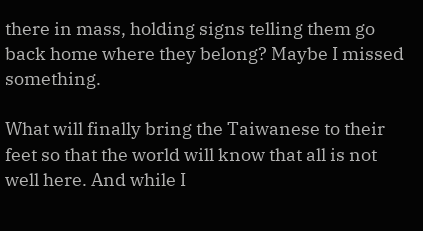there in mass, holding signs telling them go back home where they belong? Maybe I missed something.

What will finally bring the Taiwanese to their feet so that the world will know that all is not well here. And while I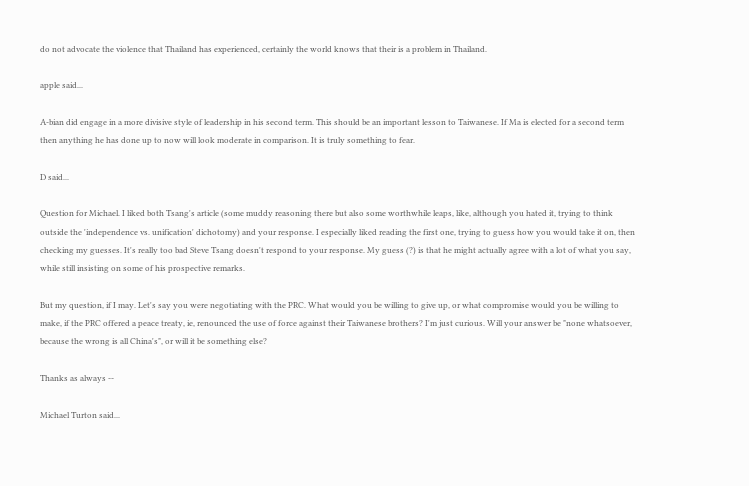do not advocate the violence that Thailand has experienced, certainly the world knows that their is a problem in Thailand.

apple said...

A-bian did engage in a more divisive style of leadership in his second term. This should be an important lesson to Taiwanese. If Ma is elected for a second term then anything he has done up to now will look moderate in comparison. It is truly something to fear.

D said...

Question for Michael. I liked both Tsang's article (some muddy reasoning there but also some worthwhile leaps, like, although you hated it, trying to think outside the 'independence vs. unification' dichotomy) and your response. I especially liked reading the first one, trying to guess how you would take it on, then checking my guesses. It's really too bad Steve Tsang doesn't respond to your response. My guess (?) is that he might actually agree with a lot of what you say, while still insisting on some of his prospective remarks.

But my question, if I may. Let's say you were negotiating with the PRC. What would you be willing to give up, or what compromise would you be willing to make, if the PRC offered a peace treaty, ie, renounced the use of force against their Taiwanese brothers? I'm just curious. Will your answer be "none whatsoever, because the wrong is all China's", or will it be something else?

Thanks as always --

Michael Turton said...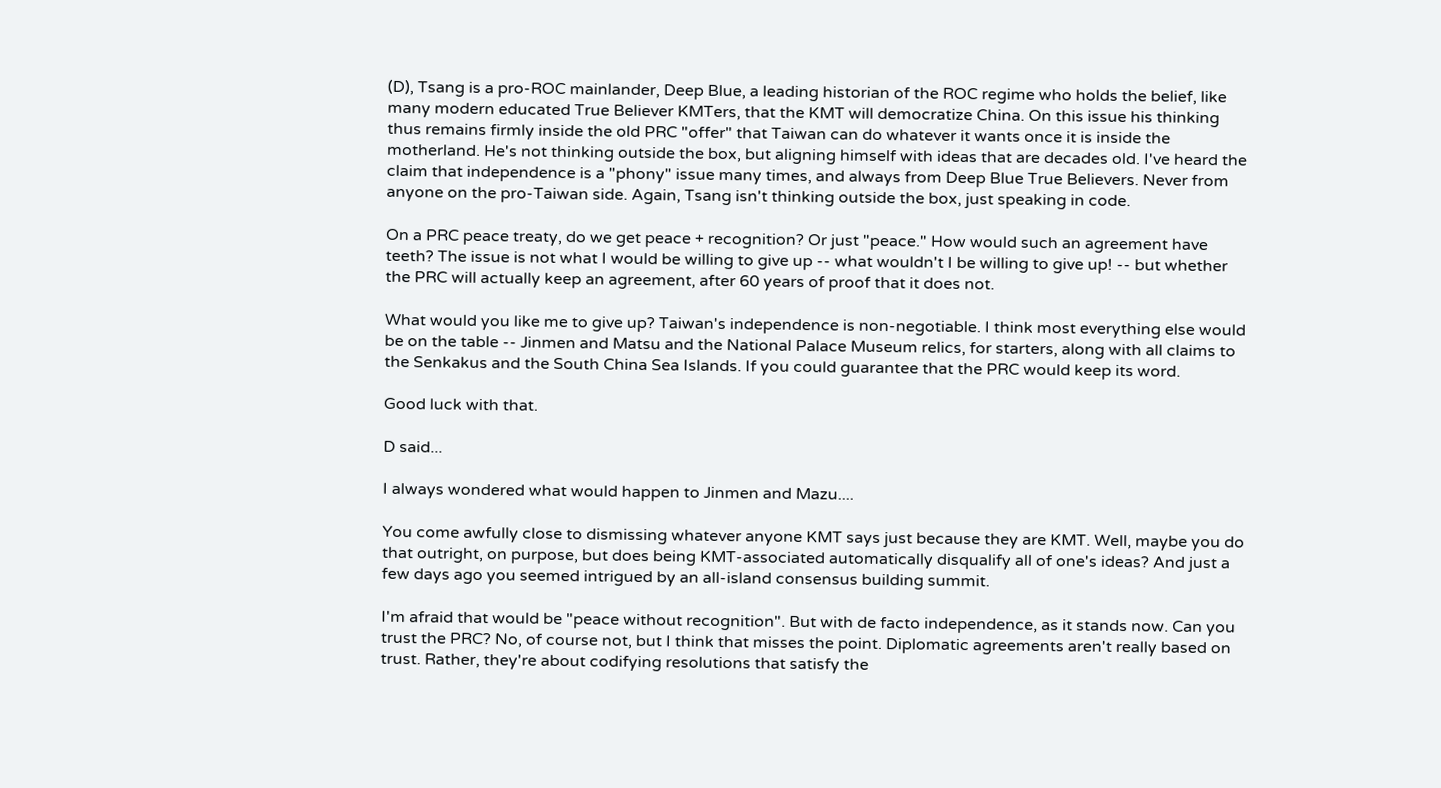(D), Tsang is a pro-ROC mainlander, Deep Blue, a leading historian of the ROC regime who holds the belief, like many modern educated True Believer KMTers, that the KMT will democratize China. On this issue his thinking thus remains firmly inside the old PRC "offer" that Taiwan can do whatever it wants once it is inside the motherland. He's not thinking outside the box, but aligning himself with ideas that are decades old. I've heard the claim that independence is a "phony" issue many times, and always from Deep Blue True Believers. Never from anyone on the pro-Taiwan side. Again, Tsang isn't thinking outside the box, just speaking in code.

On a PRC peace treaty, do we get peace + recognition? Or just "peace." How would such an agreement have teeth? The issue is not what I would be willing to give up -- what wouldn't I be willing to give up! -- but whether the PRC will actually keep an agreement, after 60 years of proof that it does not.

What would you like me to give up? Taiwan's independence is non-negotiable. I think most everything else would be on the table -- Jinmen and Matsu and the National Palace Museum relics, for starters, along with all claims to the Senkakus and the South China Sea Islands. If you could guarantee that the PRC would keep its word.

Good luck with that.

D said...

I always wondered what would happen to Jinmen and Mazu....

You come awfully close to dismissing whatever anyone KMT says just because they are KMT. Well, maybe you do that outright, on purpose, but does being KMT-associated automatically disqualify all of one's ideas? And just a few days ago you seemed intrigued by an all-island consensus building summit.

I'm afraid that would be "peace without recognition". But with de facto independence, as it stands now. Can you trust the PRC? No, of course not, but I think that misses the point. Diplomatic agreements aren't really based on trust. Rather, they're about codifying resolutions that satisfy the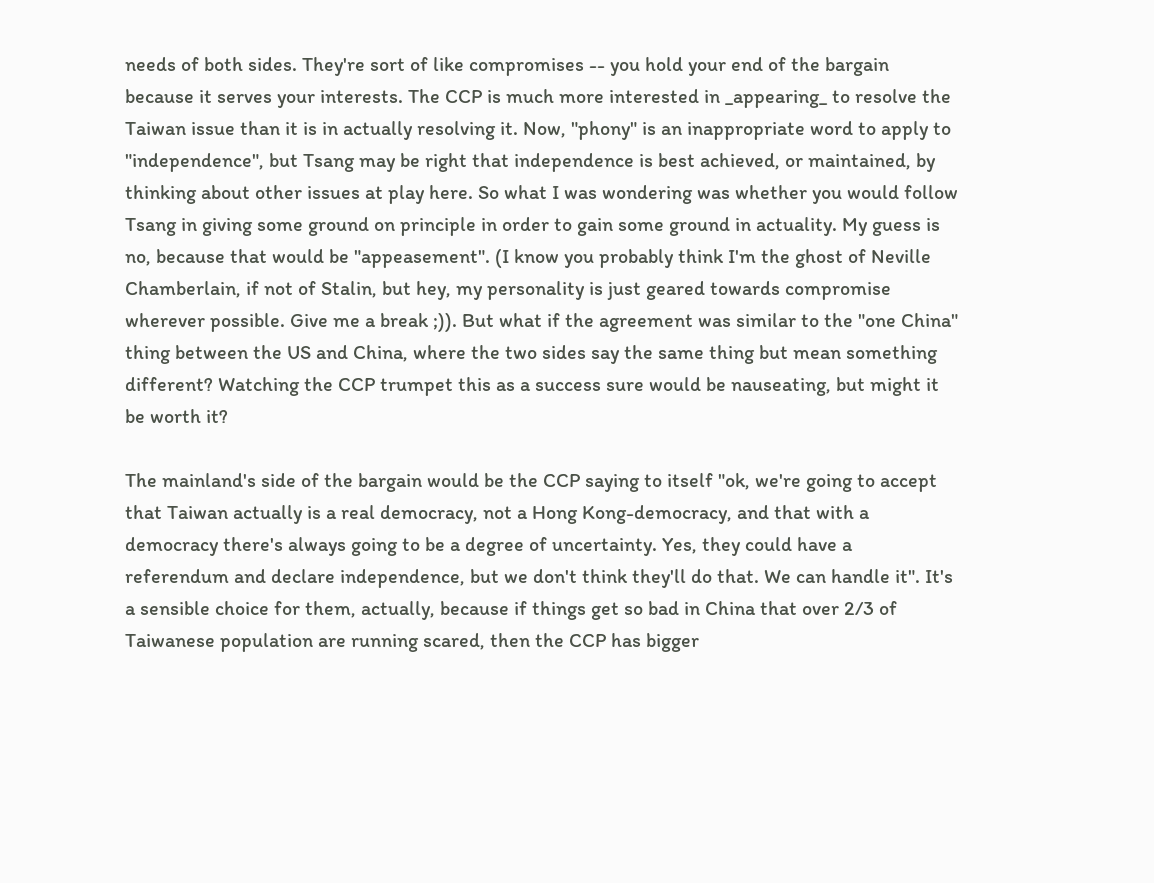needs of both sides. They're sort of like compromises -- you hold your end of the bargain because it serves your interests. The CCP is much more interested in _appearing_ to resolve the Taiwan issue than it is in actually resolving it. Now, "phony" is an inappropriate word to apply to "independence", but Tsang may be right that independence is best achieved, or maintained, by thinking about other issues at play here. So what I was wondering was whether you would follow Tsang in giving some ground on principle in order to gain some ground in actuality. My guess is no, because that would be "appeasement". (I know you probably think I'm the ghost of Neville Chamberlain, if not of Stalin, but hey, my personality is just geared towards compromise wherever possible. Give me a break ;)). But what if the agreement was similar to the "one China" thing between the US and China, where the two sides say the same thing but mean something different? Watching the CCP trumpet this as a success sure would be nauseating, but might it be worth it?

The mainland's side of the bargain would be the CCP saying to itself "ok, we're going to accept that Taiwan actually is a real democracy, not a Hong Kong-democracy, and that with a democracy there's always going to be a degree of uncertainty. Yes, they could have a referendum and declare independence, but we don't think they'll do that. We can handle it". It's a sensible choice for them, actually, because if things get so bad in China that over 2/3 of Taiwanese population are running scared, then the CCP has bigger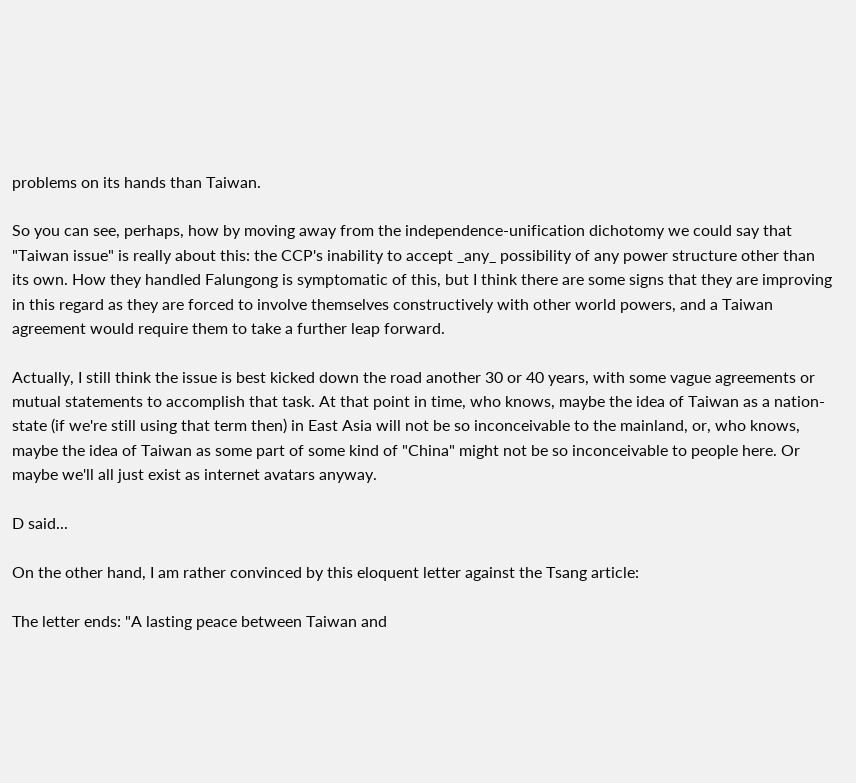problems on its hands than Taiwan.

So you can see, perhaps, how by moving away from the independence-unification dichotomy we could say that "Taiwan issue" is really about this: the CCP's inability to accept _any_ possibility of any power structure other than its own. How they handled Falungong is symptomatic of this, but I think there are some signs that they are improving in this regard as they are forced to involve themselves constructively with other world powers, and a Taiwan agreement would require them to take a further leap forward.

Actually, I still think the issue is best kicked down the road another 30 or 40 years, with some vague agreements or mutual statements to accomplish that task. At that point in time, who knows, maybe the idea of Taiwan as a nation-state (if we're still using that term then) in East Asia will not be so inconceivable to the mainland, or, who knows, maybe the idea of Taiwan as some part of some kind of "China" might not be so inconceivable to people here. Or maybe we'll all just exist as internet avatars anyway.

D said...

On the other hand, I am rather convinced by this eloquent letter against the Tsang article:

The letter ends: "A lasting peace between Taiwan and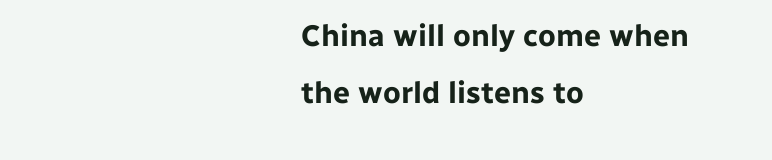China will only come when the world listens to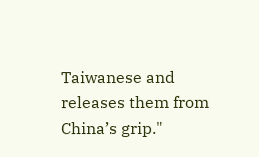Taiwanese and releases them from China’s grip."